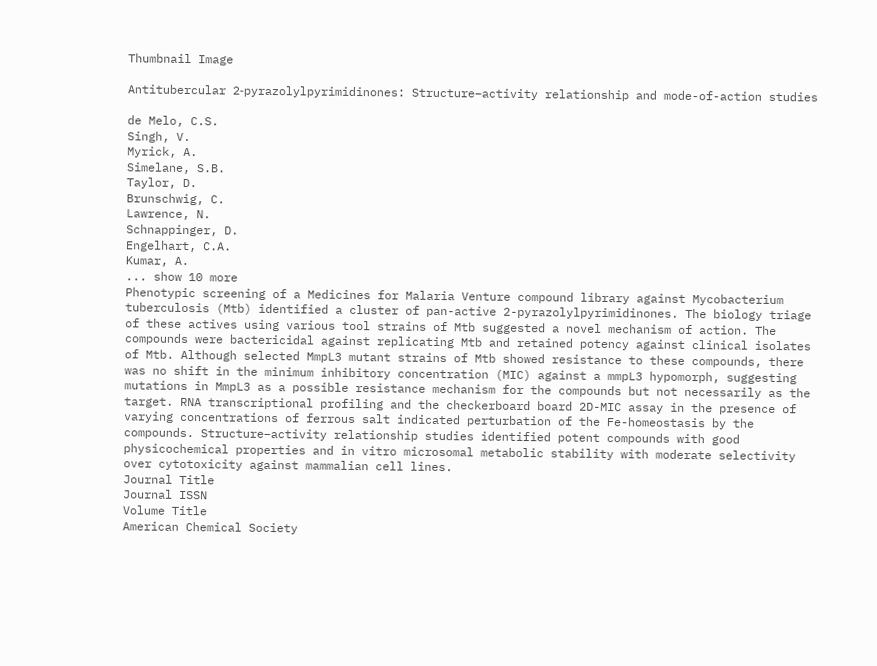Thumbnail Image

Antitubercular 2‑pyrazolylpyrimidinones: Structure−activity relationship and mode-of-action studies

de Melo, C.S.
Singh, V.
Myrick, A.
Simelane, S.B.
Taylor, D.
Brunschwig, C.
Lawrence, N.
Schnappinger, D.
Engelhart, C.A.
Kumar, A.
... show 10 more
Phenotypic screening of a Medicines for Malaria Venture compound library against Mycobacterium tuberculosis (Mtb) identified a cluster of pan-active 2-pyrazolylpyrimidinones. The biology triage of these actives using various tool strains of Mtb suggested a novel mechanism of action. The compounds were bactericidal against replicating Mtb and retained potency against clinical isolates of Mtb. Although selected MmpL3 mutant strains of Mtb showed resistance to these compounds, there was no shift in the minimum inhibitory concentration (MIC) against a mmpL3 hypomorph, suggesting mutations in MmpL3 as a possible resistance mechanism for the compounds but not necessarily as the target. RNA transcriptional profiling and the checkerboard board 2D-MIC assay in the presence of varying concentrations of ferrous salt indicated perturbation of the Fe-homeostasis by the compounds. Structure–activity relationship studies identified potent compounds with good physicochemical properties and in vitro microsomal metabolic stability with moderate selectivity over cytotoxicity against mammalian cell lines.
Journal Title
Journal ISSN
Volume Title
American Chemical Society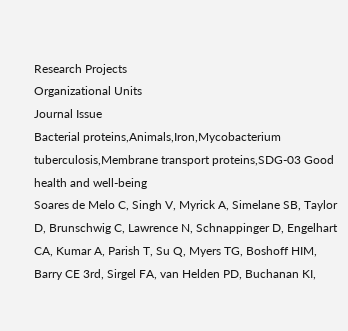Research Projects
Organizational Units
Journal Issue
Bacterial proteins,Animals,Iron,Mycobacterium tuberculosis,Membrane transport proteins,SDG-03 Good health and well-being
Soares de Melo C, Singh V, Myrick A, Simelane SB, Taylor D, Brunschwig C, Lawrence N, Schnappinger D, Engelhart CA, Kumar A, Parish T, Su Q, Myers TG, Boshoff HIM, Barry CE 3rd, Sirgel FA, van Helden PD, Buchanan KI,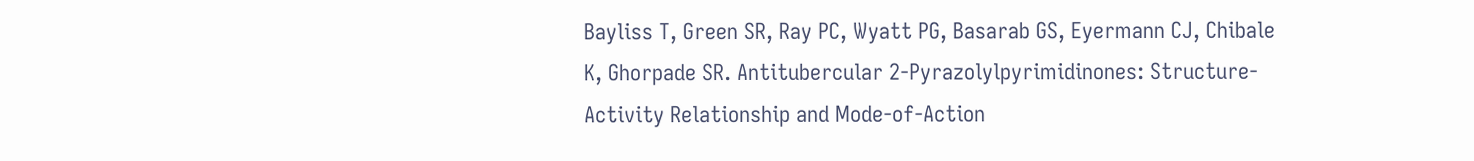Bayliss T, Green SR, Ray PC, Wyatt PG, Basarab GS, Eyermann CJ, Chibale K, Ghorpade SR. Antitubercular 2-Pyrazolylpyrimidinones: Structure-Activity Relationship and Mode-of-Action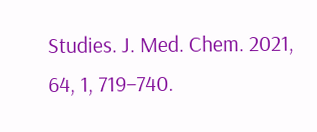Studies. J. Med. Chem. 2021, 64, 1, 719–740.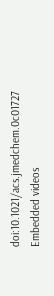doi:10.1021/acs.jmedchem.0c01727
Embedded videos